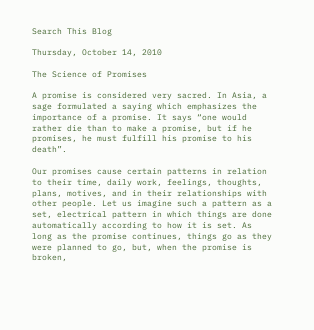Search This Blog

Thursday, October 14, 2010

The Science of Promises

A promise is considered very sacred. In Asia, a sage formulated a saying which emphasizes the importance of a promise. It says “one would rather die than to make a promise, but if he promises, he must fulfill his promise to his death”.

Our promises cause certain patterns in relation to their time, daily work, feelings, thoughts, plans, motives, and in their relationships with other people. Let us imagine such a pattern as a set, electrical pattern in which things are done automatically according to how it is set. As long as the promise continues, things go as they were planned to go, but, when the promise is broken,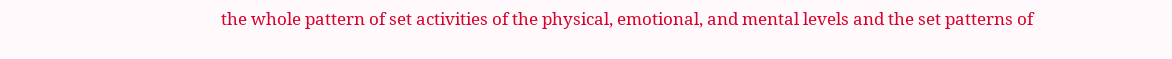the whole pattern of set activities of the physical, emotional, and mental levels and the set patterns of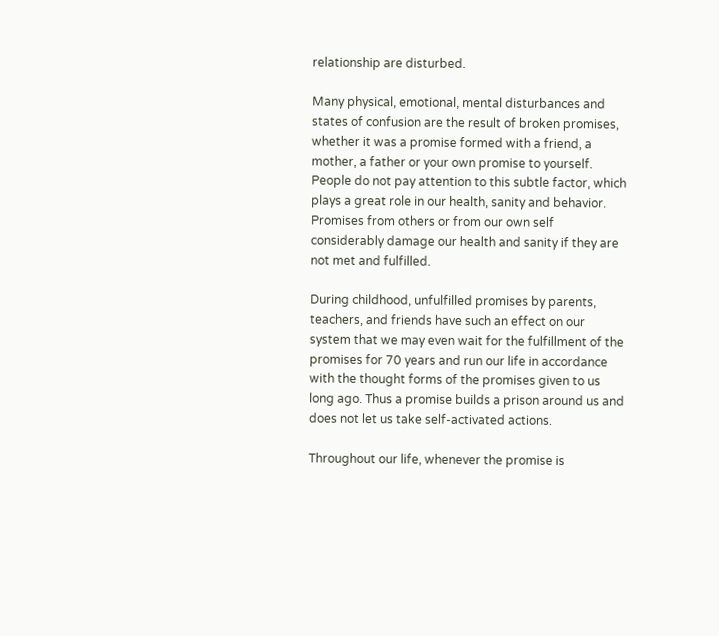relationship are disturbed.

Many physical, emotional, mental disturbances and states of confusion are the result of broken promises, whether it was a promise formed with a friend, a mother, a father or your own promise to yourself. People do not pay attention to this subtle factor, which plays a great role in our health, sanity and behavior. Promises from others or from our own self considerably damage our health and sanity if they are not met and fulfilled.

During childhood, unfulfilled promises by parents, teachers, and friends have such an effect on our system that we may even wait for the fulfillment of the promises for 70 years and run our life in accordance with the thought forms of the promises given to us long ago. Thus a promise builds a prison around us and does not let us take self-activated actions.

Throughout our life, whenever the promise is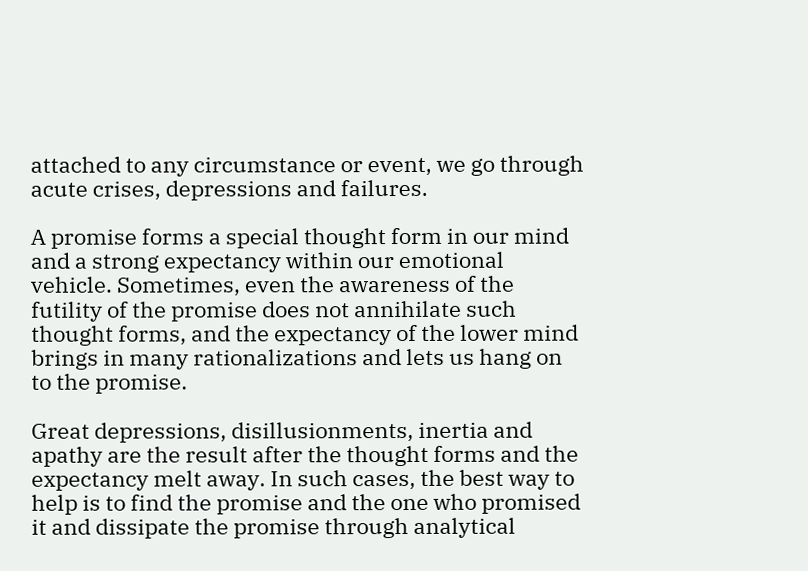attached to any circumstance or event, we go through acute crises, depressions and failures.

A promise forms a special thought form in our mind and a strong expectancy within our emotional vehicle. Sometimes, even the awareness of the futility of the promise does not annihilate such thought forms, and the expectancy of the lower mind brings in many rationalizations and lets us hang on to the promise.

Great depressions, disillusionments, inertia and apathy are the result after the thought forms and the expectancy melt away. In such cases, the best way to help is to find the promise and the one who promised it and dissipate the promise through analytical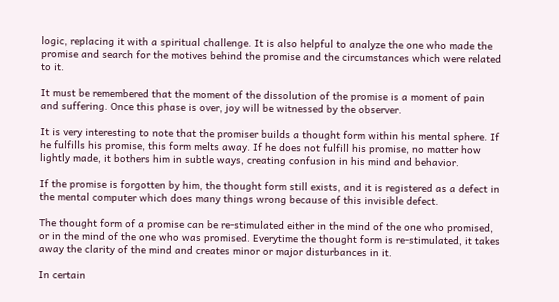logic, replacing it with a spiritual challenge. It is also helpful to analyze the one who made the promise and search for the motives behind the promise and the circumstances which were related to it.

It must be remembered that the moment of the dissolution of the promise is a moment of pain and suffering. Once this phase is over, joy will be witnessed by the observer.

It is very interesting to note that the promiser builds a thought form within his mental sphere. If he fulfills his promise, this form melts away. If he does not fulfill his promise, no matter how lightly made, it bothers him in subtle ways, creating confusion in his mind and behavior.

If the promise is forgotten by him, the thought form still exists, and it is registered as a defect in the mental computer which does many things wrong because of this invisible defect.

The thought form of a promise can be re-stimulated either in the mind of the one who promised, or in the mind of the one who was promised. Everytime the thought form is re-stimulated, it takes away the clarity of the mind and creates minor or major disturbances in it.

In certain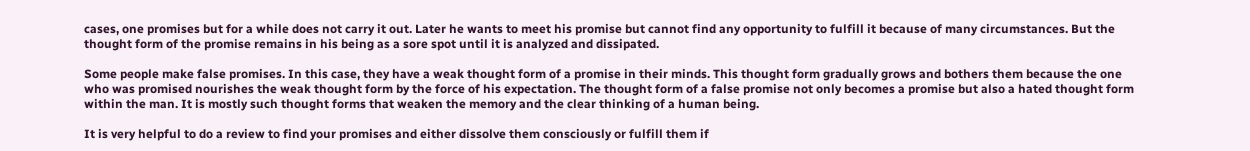cases, one promises but for a while does not carry it out. Later he wants to meet his promise but cannot find any opportunity to fulfill it because of many circumstances. But the thought form of the promise remains in his being as a sore spot until it is analyzed and dissipated.

Some people make false promises. In this case, they have a weak thought form of a promise in their minds. This thought form gradually grows and bothers them because the one who was promised nourishes the weak thought form by the force of his expectation. The thought form of a false promise not only becomes a promise but also a hated thought form within the man. It is mostly such thought forms that weaken the memory and the clear thinking of a human being.

It is very helpful to do a review to find your promises and either dissolve them consciously or fulfill them if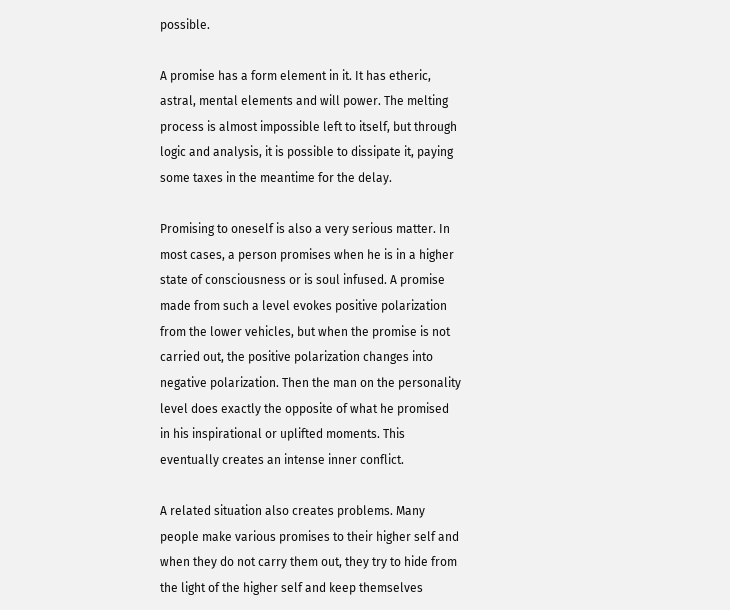possible.

A promise has a form element in it. It has etheric, astral, mental elements and will power. The melting process is almost impossible left to itself, but through logic and analysis, it is possible to dissipate it, paying some taxes in the meantime for the delay.

Promising to oneself is also a very serious matter. In most cases, a person promises when he is in a higher state of consciousness or is soul infused. A promise made from such a level evokes positive polarization from the lower vehicles, but when the promise is not carried out, the positive polarization changes into negative polarization. Then the man on the personality level does exactly the opposite of what he promised in his inspirational or uplifted moments. This eventually creates an intense inner conflict.

A related situation also creates problems. Many people make various promises to their higher self and when they do not carry them out, they try to hide from the light of the higher self and keep themselves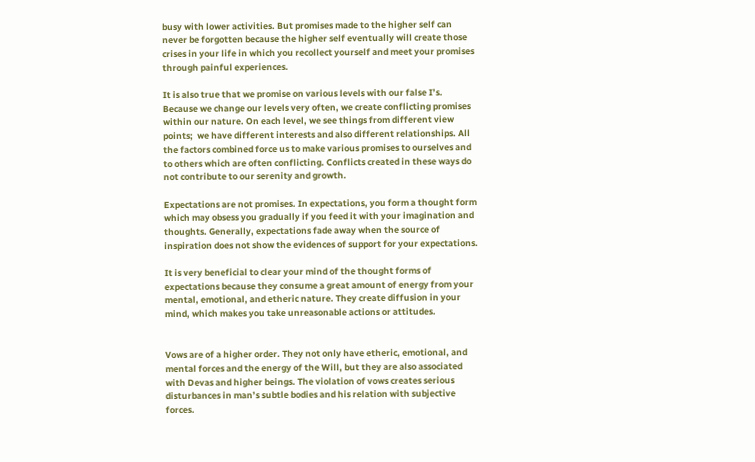busy with lower activities. But promises made to the higher self can never be forgotten because the higher self eventually will create those crises in your life in which you recollect yourself and meet your promises through painful experiences.

It is also true that we promise on various levels with our false I’s. Because we change our levels very often, we create conflicting promises within our nature. On each level, we see things from different view points;  we have different interests and also different relationships. All the factors combined force us to make various promises to ourselves and to others which are often conflicting. Conflicts created in these ways do not contribute to our serenity and growth.

Expectations are not promises. In expectations, you form a thought form which may obsess you gradually if you feed it with your imagination and thoughts. Generally, expectations fade away when the source of inspiration does not show the evidences of support for your expectations.

It is very beneficial to clear your mind of the thought forms of expectations because they consume a great amount of energy from your mental, emotional, and etheric nature. They create diffusion in your mind, which makes you take unreasonable actions or attitudes.


Vows are of a higher order. They not only have etheric, emotional, and mental forces and the energy of the Will, but they are also associated with Devas and higher beings. The violation of vows creates serious disturbances in man’s subtle bodies and his relation with subjective forces.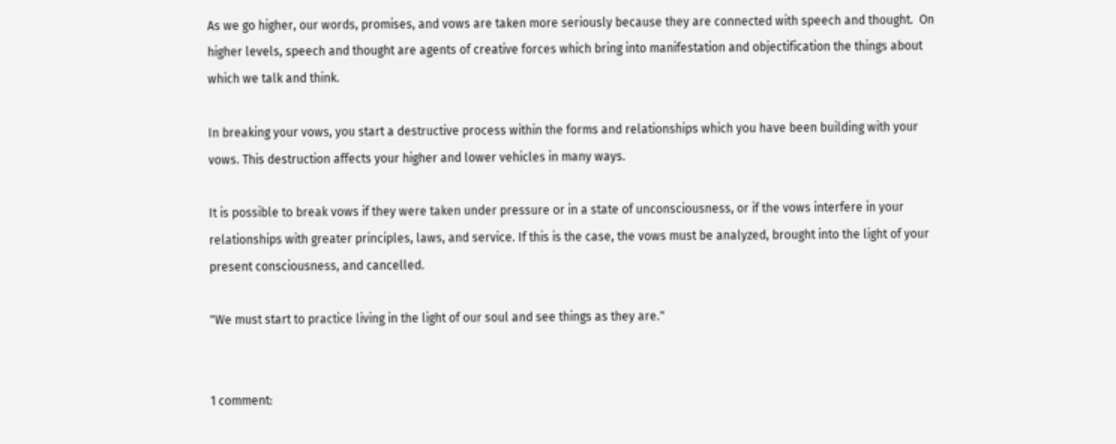As we go higher, our words, promises, and vows are taken more seriously because they are connected with speech and thought.  On higher levels, speech and thought are agents of creative forces which bring into manifestation and objectification the things about which we talk and think.

In breaking your vows, you start a destructive process within the forms and relationships which you have been building with your vows. This destruction affects your higher and lower vehicles in many ways.

It is possible to break vows if they were taken under pressure or in a state of unconsciousness, or if the vows interfere in your relationships with greater principles, laws, and service. If this is the case, the vows must be analyzed, brought into the light of your present consciousness, and cancelled.

"We must start to practice living in the light of our soul and see things as they are."


1 comment: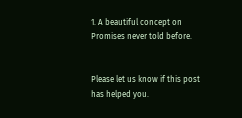1. A beautiful concept on Promises never told before.


Please let us know if this post has helped you.